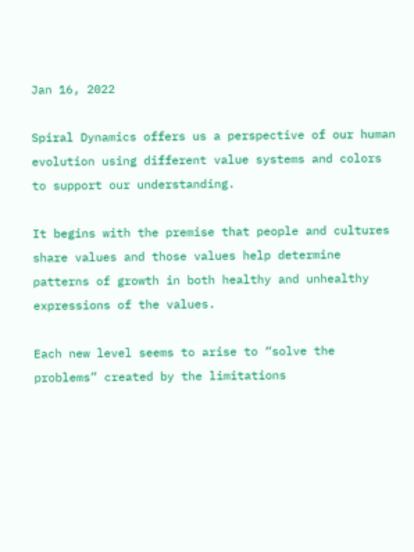Jan 16, 2022

Spiral Dynamics offers us a perspective of our human evolution using different value systems and colors to support our understanding.

It begins with the premise that people and cultures share values and those values help determine patterns of growth in both healthy and unhealthy expressions of the values.

Each new level seems to arise to “solve the problems” created by the limitations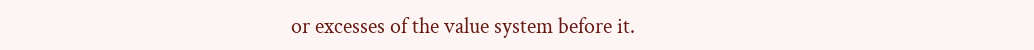or excesses of the value system before it.